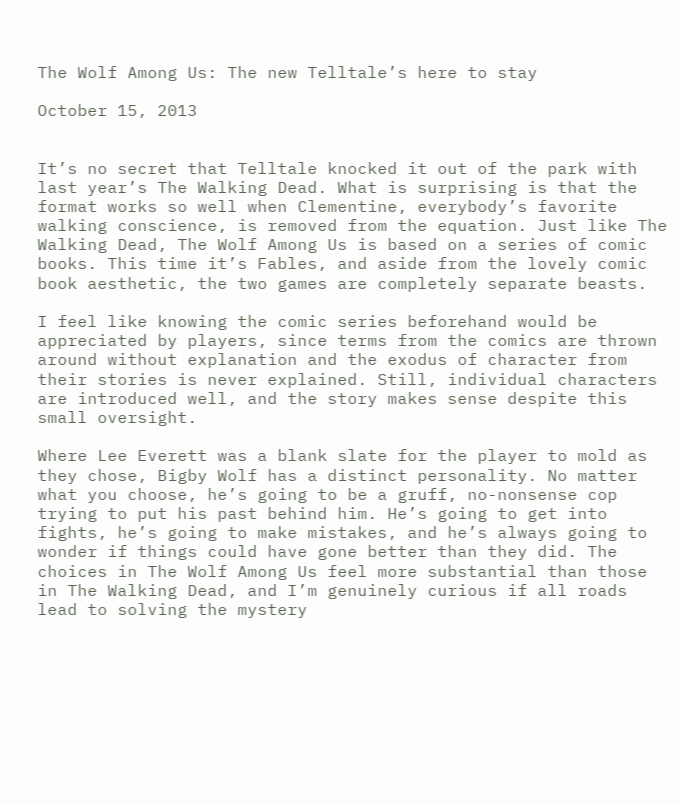The Wolf Among Us: The new Telltale’s here to stay

October 15, 2013


It’s no secret that Telltale knocked it out of the park with last year’s The Walking Dead. What is surprising is that the format works so well when Clementine, everybody’s favorite walking conscience, is removed from the equation. Just like The Walking Dead, The Wolf Among Us is based on a series of comic books. This time it’s Fables, and aside from the lovely comic book aesthetic, the two games are completely separate beasts.

I feel like knowing the comic series beforehand would be appreciated by players, since terms from the comics are thrown around without explanation and the exodus of character from their stories is never explained. Still, individual characters are introduced well, and the story makes sense despite this small oversight.

Where Lee Everett was a blank slate for the player to mold as they chose, Bigby Wolf has a distinct personality. No matter what you choose, he’s going to be a gruff, no-nonsense cop trying to put his past behind him. He’s going to get into fights, he’s going to make mistakes, and he’s always going to wonder if things could have gone better than they did. The choices in The Wolf Among Us feel more substantial than those in The Walking Dead, and I’m genuinely curious if all roads lead to solving the mystery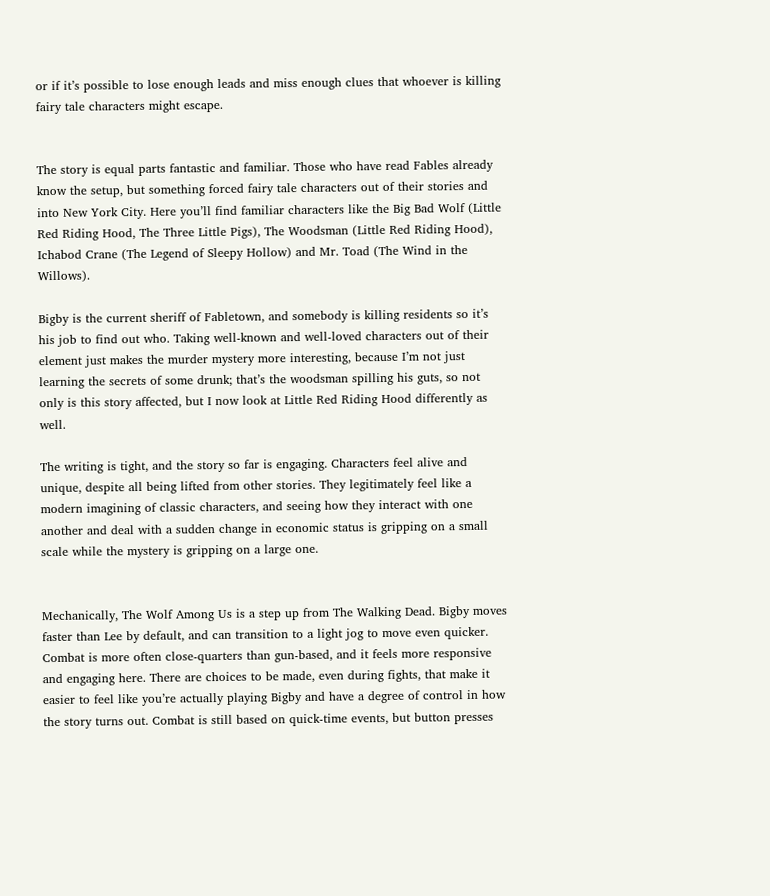or if it’s possible to lose enough leads and miss enough clues that whoever is killing fairy tale characters might escape.


The story is equal parts fantastic and familiar. Those who have read Fables already know the setup, but something forced fairy tale characters out of their stories and into New York City. Here you’ll find familiar characters like the Big Bad Wolf (Little Red Riding Hood, The Three Little Pigs), The Woodsman (Little Red Riding Hood), Ichabod Crane (The Legend of Sleepy Hollow) and Mr. Toad (The Wind in the Willows).

Bigby is the current sheriff of Fabletown, and somebody is killing residents so it’s his job to find out who. Taking well-known and well-loved characters out of their element just makes the murder mystery more interesting, because I’m not just learning the secrets of some drunk; that’s the woodsman spilling his guts, so not only is this story affected, but I now look at Little Red Riding Hood differently as well.

The writing is tight, and the story so far is engaging. Characters feel alive and unique, despite all being lifted from other stories. They legitimately feel like a modern imagining of classic characters, and seeing how they interact with one another and deal with a sudden change in economic status is gripping on a small scale while the mystery is gripping on a large one.


Mechanically, The Wolf Among Us is a step up from The Walking Dead. Bigby moves faster than Lee by default, and can transition to a light jog to move even quicker. Combat is more often close-quarters than gun-based, and it feels more responsive and engaging here. There are choices to be made, even during fights, that make it easier to feel like you’re actually playing Bigby and have a degree of control in how the story turns out. Combat is still based on quick-time events, but button presses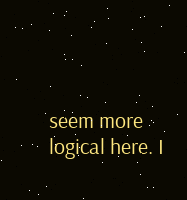seem more logical here. I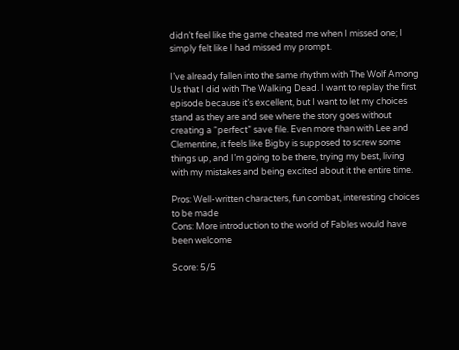didn’t feel like the game cheated me when I missed one; I simply felt like I had missed my prompt.

I’ve already fallen into the same rhythm with The Wolf Among Us that I did with The Walking Dead. I want to replay the first episode because it’s excellent, but I want to let my choices stand as they are and see where the story goes without creating a “perfect” save file. Even more than with Lee and Clementine, it feels like Bigby is supposed to screw some things up, and I’m going to be there, trying my best, living with my mistakes and being excited about it the entire time.

Pros: Well-written characters, fun combat, interesting choices to be made
Cons: More introduction to the world of Fables would have been welcome

Score: 5/5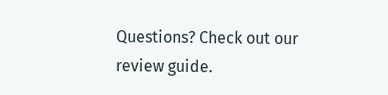Questions? Check out our review guide.